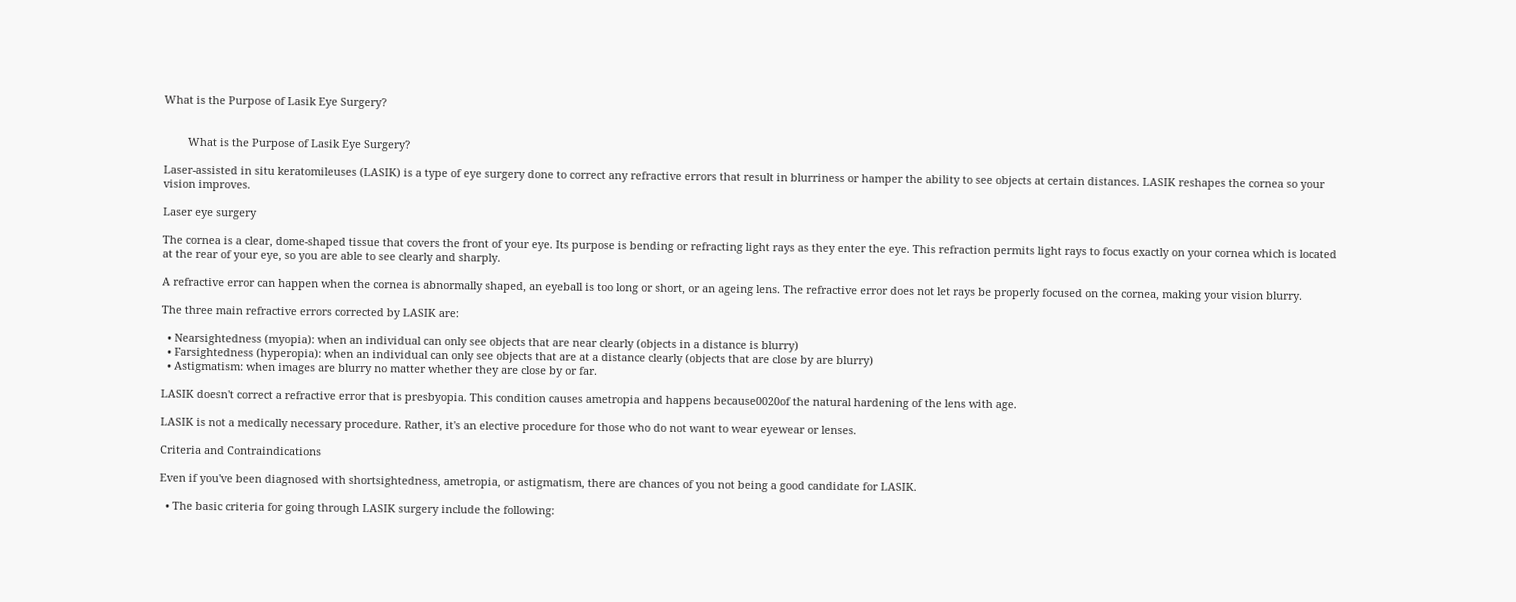What is the Purpose of Lasik Eye Surgery?


        What is the Purpose of Lasik Eye Surgery?

Laser-assisted in situ keratomileuses (LASIK) is a type of eye surgery done to correct any refractive errors that result in blurriness or hamper the ability to see objects at certain distances. LASIK reshapes the cornea so your vision improves.

Laser eye surgery

The cornea is a clear, dome-shaped tissue that covers the front of your eye. Its purpose is bending or refracting light rays as they enter the eye. This refraction permits light rays to focus exactly on your cornea which is located at the rear of your eye, so you are able to see clearly and sharply.

A refractive error can happen when the cornea is abnormally shaped, an eyeball is too long or short, or an ageing lens. The refractive error does not let rays be properly focused on the cornea, making your vision blurry.

The three main refractive errors corrected by LASIK are:

  • Nearsightedness (myopia): when an individual can only see objects that are near clearly (objects in a distance is blurry)
  • Farsightedness (hyperopia): when an individual can only see objects that are at a distance clearly (objects that are close by are blurry)
  • Astigmatism: when images are blurry no matter whether they are close by or far.

LASIK doesn't correct a refractive error that is presbyopia. This condition causes ametropia and happens because0020of the natural hardening of the lens with age.

LASIK is not a medically necessary procedure. Rather, it's an elective procedure for those who do not want to wear eyewear or lenses.

Criteria and Contraindications

Even if you've been diagnosed with shortsightedness, ametropia, or astigmatism, there are chances of you not being a good candidate for LASIK.

  • The basic criteria for going through LASIK surgery include the following: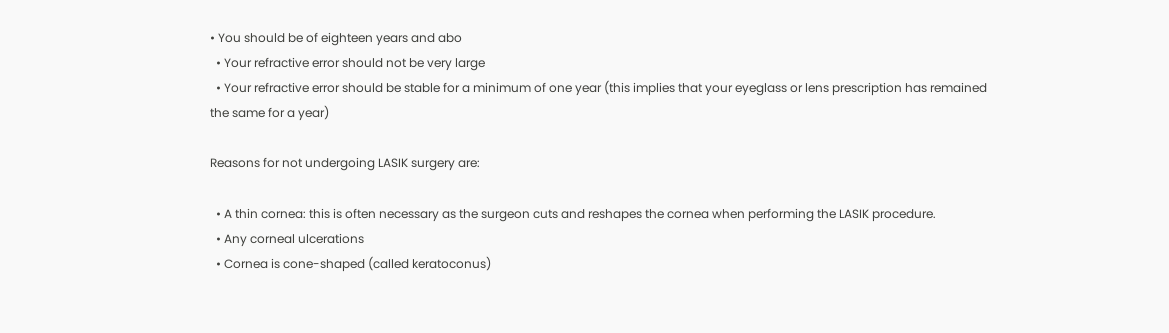• You should be of eighteen years and abo
  • Your refractive error should not be very large
  • Your refractive error should be stable for a minimum of one year (this implies that your eyeglass or lens prescription has remained the same for a year)

Reasons for not undergoing LASIK surgery are:

  • A thin cornea: this is often necessary as the surgeon cuts and reshapes the cornea when performing the LASIK procedure.
  • Any corneal ulcerations
  • Cornea is cone-shaped (called keratoconus)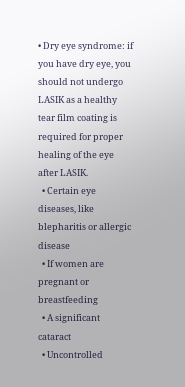• Dry eye syndrome: if you have dry eye, you should not undergo LASIK as a healthy tear film coating is required for proper healing of the eye after LASIK.
  • Certain eye diseases, like blepharitis or allergic disease
  • If women are pregnant or breastfeeding
  • A significant cataract
  • Uncontrolled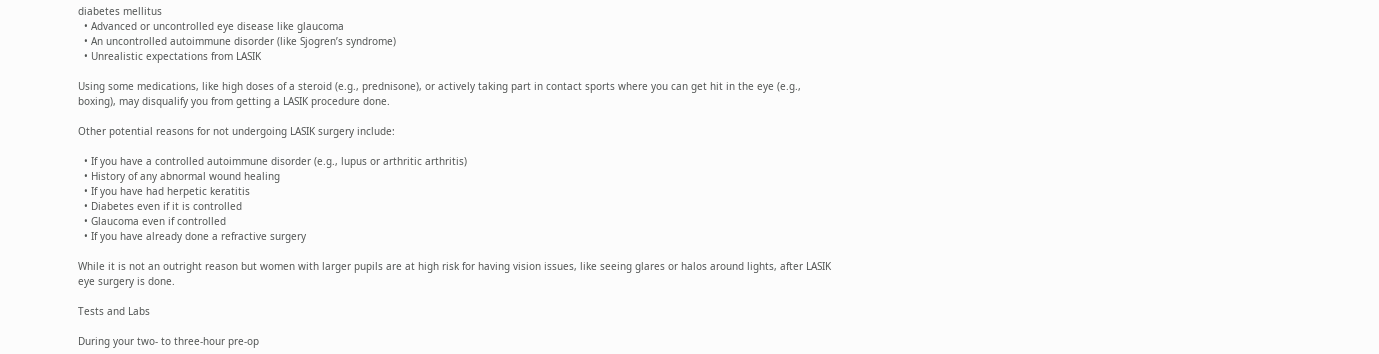diabetes mellitus
  • Advanced or uncontrolled eye disease like glaucoma
  • An uncontrolled autoimmune disorder (like Sjogren’s syndrome)
  • Unrealistic expectations from LASIK

Using some medications, like high doses of a steroid (e.g., prednisone), or actively taking part in contact sports where you can get hit in the eye (e.g., boxing), may disqualify you from getting a LASIK procedure done.

Other potential reasons for not undergoing LASIK surgery include:

  • If you have a controlled autoimmune disorder (e.g., lupus or arthritic arthritis)
  • History of any abnormal wound healing
  • If you have had herpetic keratitis
  • Diabetes even if it is controlled
  • Glaucoma even if controlled
  • If you have already done a refractive surgery

While it is not an outright reason but women with larger pupils are at high risk for having vision issues, like seeing glares or halos around lights, after LASIK eye surgery is done.

Tests and Labs

During your two- to three-hour pre-op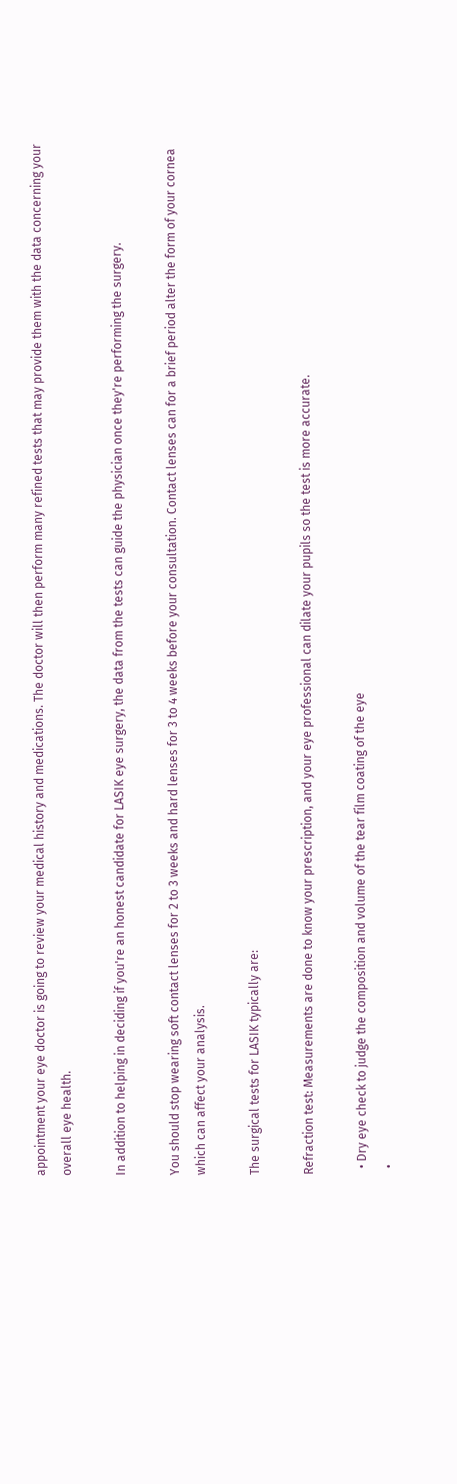appointment your eye doctor is going to review your medical history and medications. The doctor will then perform many refined tests that may provide them with the data concerning your overall eye health.

In addition to helping in deciding if you're an honest candidate for LASIK eye surgery, the data from the tests can guide the physician once they're performing the surgery.

You should stop wearing soft contact lenses for 2 to 3 weeks and hard lenses for 3 to 4 weeks before your consultation. Contact lenses can for a brief period alter the form of your cornea which can affect your analysis.

The surgical tests for LASIK typically are:

Refraction test: Measurements are done to know your prescription, and your eye professional can dilate your pupils so the test is more accurate.

  • Dry eye check to judge the composition and volume of the tear film coating of the eye
  •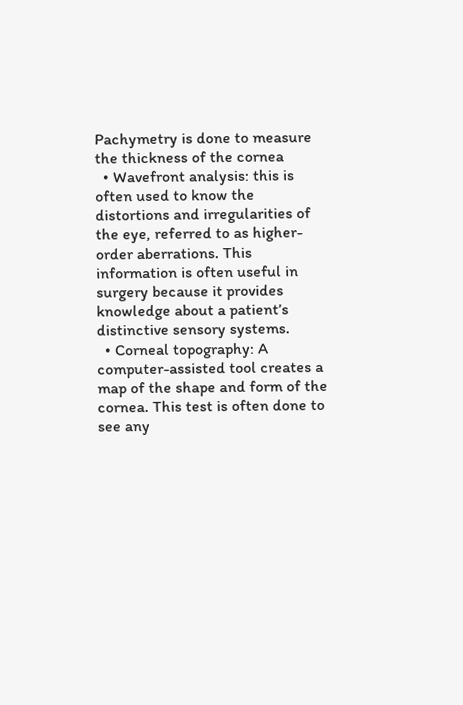Pachymetry is done to measure the thickness of the cornea
  • Wavefront analysis: this is often used to know the distortions and irregularities of the eye, referred to as higher-order aberrations. This information is often useful in surgery because it provides knowledge about a patient’s distinctive sensory systems.
  • Corneal topography: A computer-assisted tool creates a map of the shape and form of the cornea. This test is often done to see any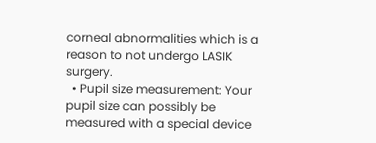corneal abnormalities which is a reason to not undergo LASIK surgery.
  • Pupil size measurement: Your pupil size can possibly be measured with a special device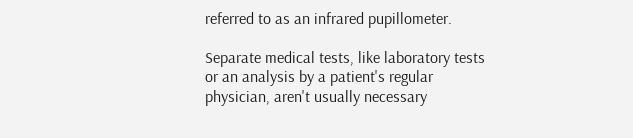referred to as an infrared pupillometer.

Separate medical tests, like laboratory tests or an analysis by a patient's regular physician, aren't usually necessary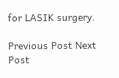for LASIK surgery.

Previous Post Next Post